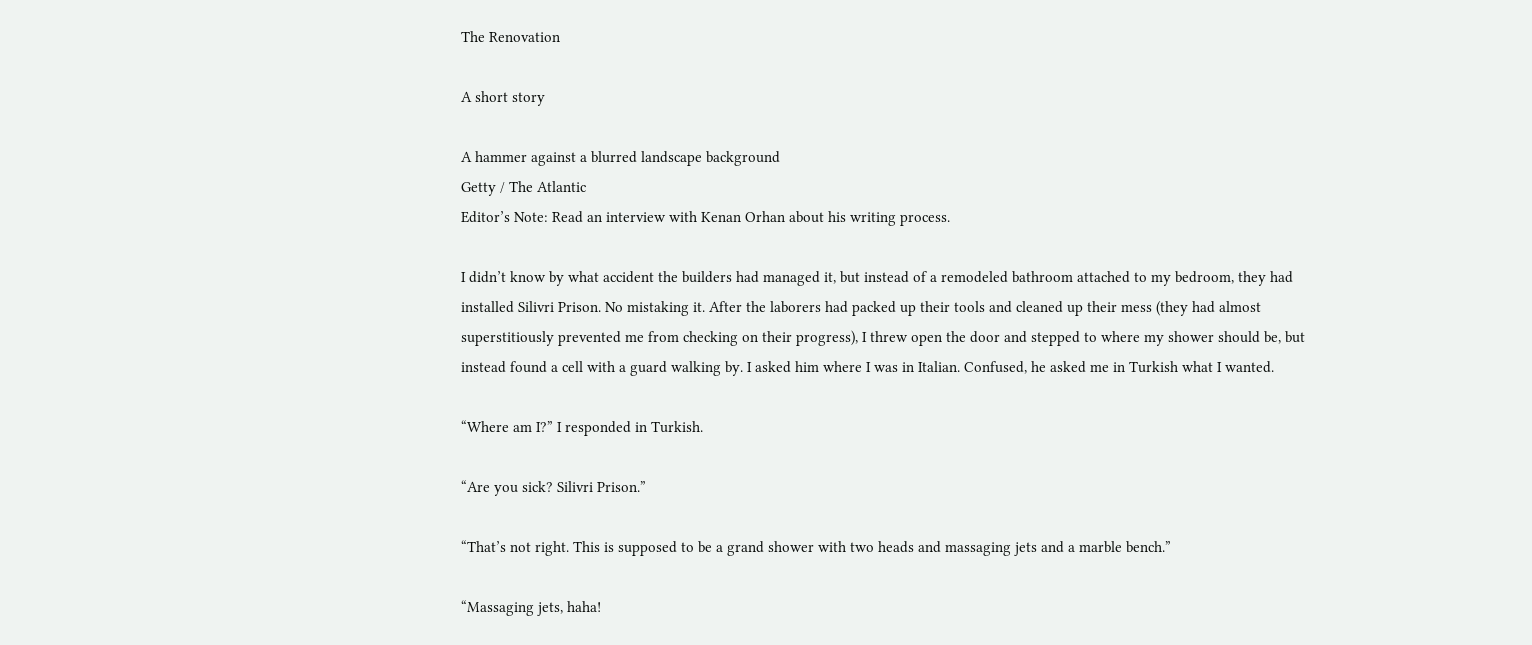The Renovation

A short story

A hammer against a blurred landscape background
Getty / The Atlantic
Editor’s Note: Read an interview with Kenan Orhan about his writing process.

I didn’t know by what accident the builders had managed it, but instead of a remodeled bathroom attached to my bedroom, they had installed Silivri Prison. No mistaking it. After the laborers had packed up their tools and cleaned up their mess (they had almost superstitiously prevented me from checking on their progress), I threw open the door and stepped to where my shower should be, but instead found a cell with a guard walking by. I asked him where I was in Italian. Confused, he asked me in Turkish what I wanted.

“Where am I?” I responded in Turkish.

“Are you sick? Silivri Prison.”

“That’s not right. This is supposed to be a grand shower with two heads and massaging jets and a marble bench.”

“Massaging jets, haha!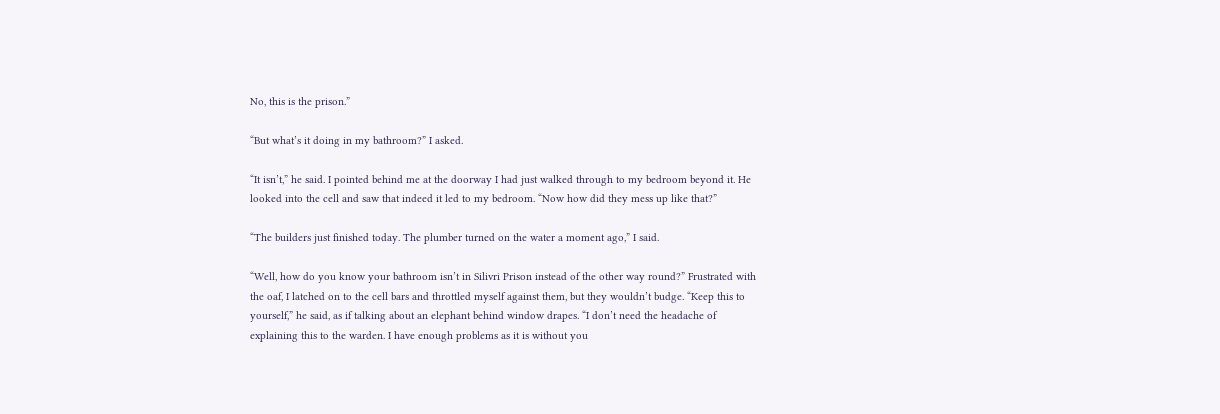No, this is the prison.”

“But what’s it doing in my bathroom?” I asked.

“It isn’t,” he said. I pointed behind me at the doorway I had just walked through to my bedroom beyond it. He looked into the cell and saw that indeed it led to my bedroom. “Now how did they mess up like that?”

“The builders just finished today. The plumber turned on the water a moment ago,” I said.

“Well, how do you know your bathroom isn’t in Silivri Prison instead of the other way round?” Frustrated with the oaf, I latched on to the cell bars and throttled myself against them, but they wouldn’t budge. “Keep this to yourself,” he said, as if talking about an elephant behind window drapes. “I don’t need the headache of explaining this to the warden. I have enough problems as it is without you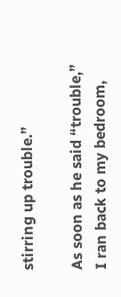stirring up trouble.”

As soon as he said “trouble,” I ran back to my bedroom,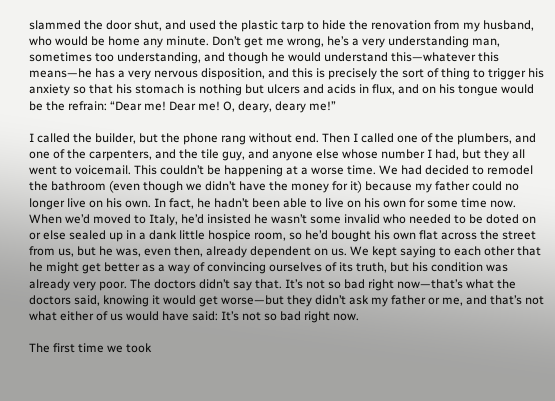slammed the door shut, and used the plastic tarp to hide the renovation from my husband, who would be home any minute. Don’t get me wrong, he’s a very understanding man, sometimes too understanding, and though he would understand this—whatever this means—he has a very nervous disposition, and this is precisely the sort of thing to trigger his anxiety so that his stomach is nothing but ulcers and acids in flux, and on his tongue would be the refrain: “Dear me! Dear me! O, deary, deary me!”

I called the builder, but the phone rang without end. Then I called one of the plumbers, and one of the carpenters, and the tile guy, and anyone else whose number I had, but they all went to voicemail. This couldn’t be happening at a worse time. We had decided to remodel the bathroom (even though we didn’t have the money for it) because my father could no longer live on his own. In fact, he hadn’t been able to live on his own for some time now. When we’d moved to Italy, he’d insisted he wasn’t some invalid who needed to be doted on or else sealed up in a dank little hospice room, so he’d bought his own flat across the street from us, but he was, even then, already dependent on us. We kept saying to each other that he might get better as a way of convincing ourselves of its truth, but his condition was already very poor. The doctors didn’t say that. It’s not so bad right now—that’s what the doctors said, knowing it would get worse—but they didn’t ask my father or me, and that’s not what either of us would have said: It’s not so bad right now.

The first time we took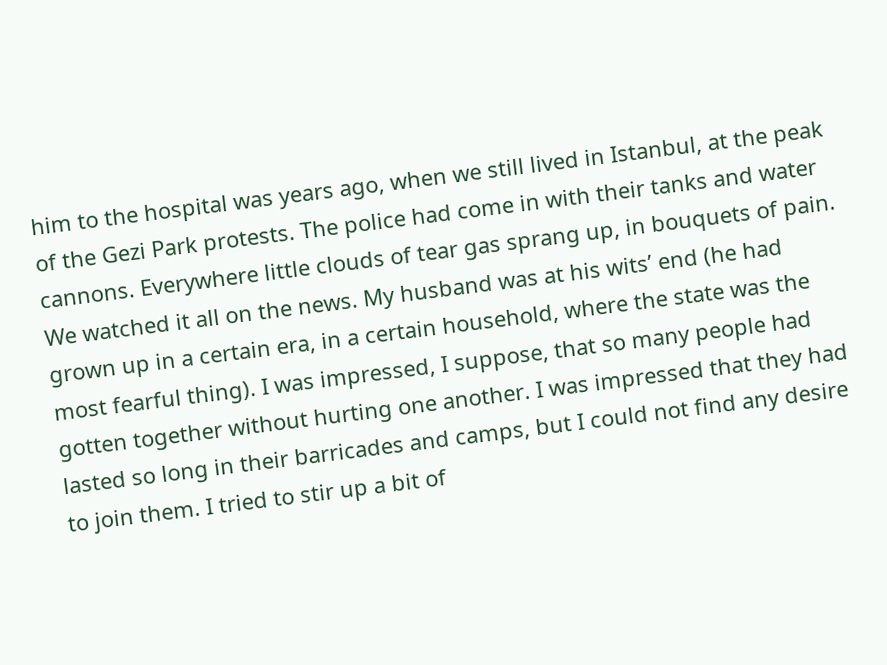him to the hospital was years ago, when we still lived in Istanbul, at the peak of the Gezi Park protests. The police had come in with their tanks and water cannons. Everywhere little clouds of tear gas sprang up, in bouquets of pain. We watched it all on the news. My husband was at his wits’ end (he had grown up in a certain era, in a certain household, where the state was the most fearful thing). I was impressed, I suppose, that so many people had gotten together without hurting one another. I was impressed that they had lasted so long in their barricades and camps, but I could not find any desire to join them. I tried to stir up a bit of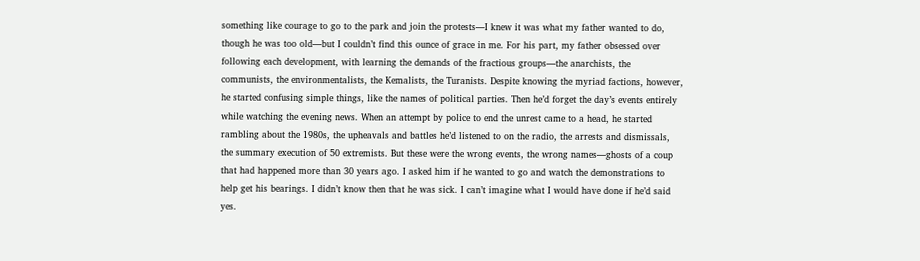something like courage to go to the park and join the protests—I knew it was what my father wanted to do, though he was too old—but I couldn’t find this ounce of grace in me. For his part, my father obsessed over following each development, with learning the demands of the fractious groups—the anarchists, the communists, the environmentalists, the Kemalists, the Turanists. Despite knowing the myriad factions, however, he started confusing simple things, like the names of political parties. Then he’d forget the day’s events entirely while watching the evening news. When an attempt by police to end the unrest came to a head, he started rambling about the 1980s, the upheavals and battles he’d listened to on the radio, the arrests and dismissals, the summary execution of 50 extremists. But these were the wrong events, the wrong names—ghosts of a coup that had happened more than 30 years ago. I asked him if he wanted to go and watch the demonstrations to help get his bearings. I didn’t know then that he was sick. I can’t imagine what I would have done if he’d said yes.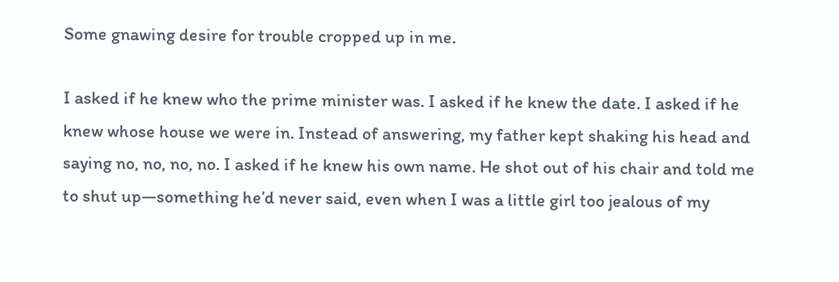Some gnawing desire for trouble cropped up in me.

I asked if he knew who the prime minister was. I asked if he knew the date. I asked if he knew whose house we were in. Instead of answering, my father kept shaking his head and saying no, no, no, no. I asked if he knew his own name. He shot out of his chair and told me to shut up—something he’d never said, even when I was a little girl too jealous of my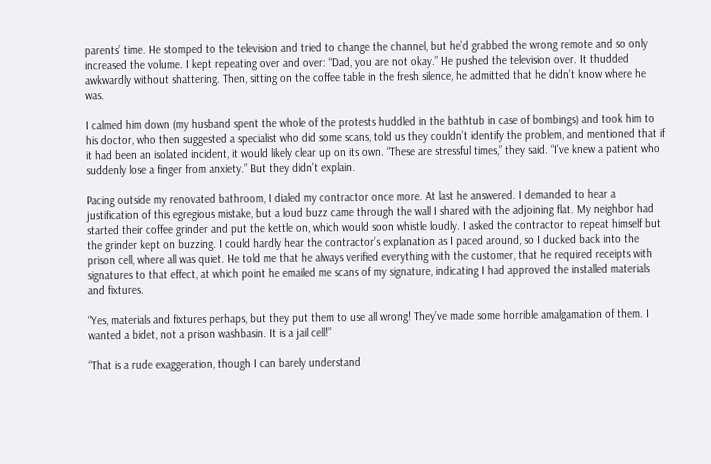parents’ time. He stomped to the television and tried to change the channel, but he’d grabbed the wrong remote and so only increased the volume. I kept repeating over and over: “Dad, you are not okay.” He pushed the television over. It thudded awkwardly without shattering. Then, sitting on the coffee table in the fresh silence, he admitted that he didn’t know where he was.

I calmed him down (my husband spent the whole of the protests huddled in the bathtub in case of bombings) and took him to his doctor, who then suggested a specialist who did some scans, told us they couldn’t identify the problem, and mentioned that if it had been an isolated incident, it would likely clear up on its own. “These are stressful times,” they said. “I’ve knew a patient who suddenly lose a finger from anxiety.” But they didn’t explain.

Pacing outside my renovated bathroom, I dialed my contractor once more. At last he answered. I demanded to hear a justification of this egregious mistake, but a loud buzz came through the wall I shared with the adjoining flat. My neighbor had started their coffee grinder and put the kettle on, which would soon whistle loudly. I asked the contractor to repeat himself but the grinder kept on buzzing. I could hardly hear the contractor’s explanation as I paced around, so I ducked back into the prison cell, where all was quiet. He told me that he always verified everything with the customer, that he required receipts with signatures to that effect, at which point he emailed me scans of my signature, indicating I had approved the installed materials and fixtures.

“Yes, materials and fixtures perhaps, but they put them to use all wrong! They’ve made some horrible amalgamation of them. I wanted a bidet, not a prison washbasin. It is a jail cell!”

“That is a rude exaggeration, though I can barely understand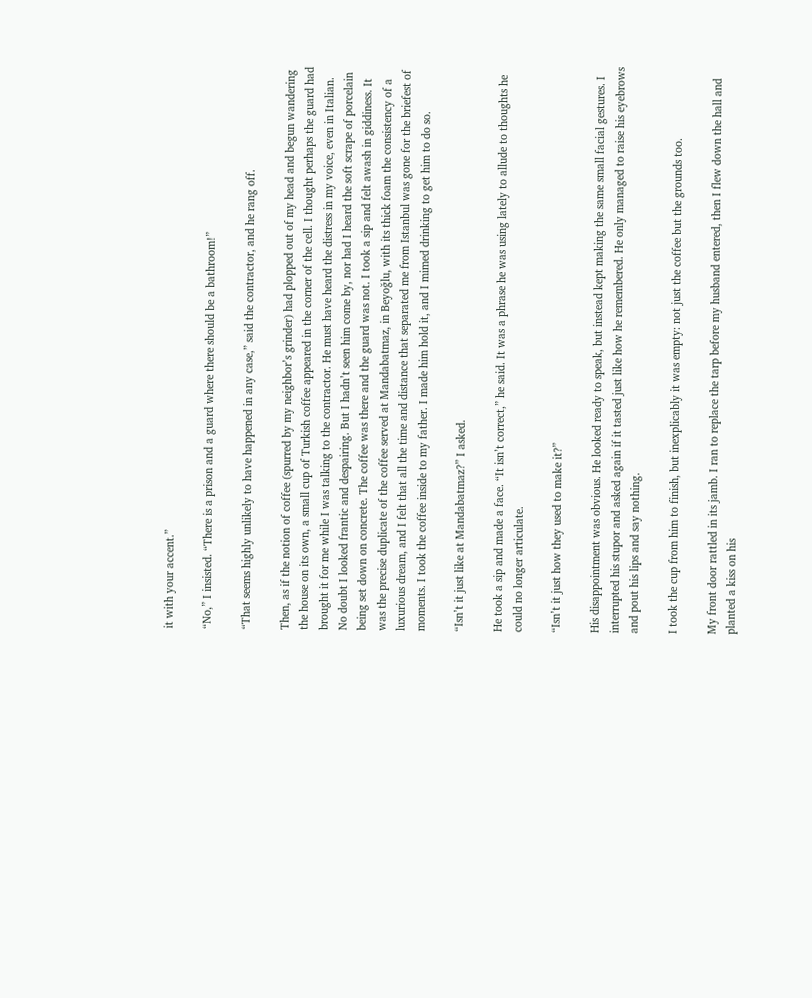it with your accent.”

“No,” I insisted. “There is a prison and a guard where there should be a bathroom!”

“That seems highly unlikely to have happened in any case,” said the contractor, and he rang off.

Then, as if the notion of coffee (spurred by my neighbor’s grinder) had plopped out of my head and begun wandering the house on its own, a small cup of Turkish coffee appeared in the corner of the cell. I thought perhaps the guard had brought it for me while I was talking to the contractor. He must have heard the distress in my voice, even in Italian. No doubt I looked frantic and despairing. But I hadn’t seen him come by, nor had I heard the soft scrape of porcelain being set down on concrete. The coffee was there and the guard was not. I took a sip and felt awash in giddiness. It was the precise duplicate of the coffee served at Mandabatmaz, in Beyoğlu, with its thick foam the consistency of a luxurious dream, and I felt that all the time and distance that separated me from Istanbul was gone for the briefest of moments. I took the coffee inside to my father. I made him hold it, and I mimed drinking to get him to do so.

“Isn’t it just like at Mandabatmaz?” I asked.

He took a sip and made a face. “It isn’t correct,” he said. It was a phrase he was using lately to allude to thoughts he could no longer articulate.

“Isn’t it just how they used to make it?”

His disappointment was obvious. He looked ready to speak, but instead kept making the same small facial gestures. I interrupted his stupor and asked again if it tasted just like how he remembered. He only managed to raise his eyebrows and pout his lips and say nothing.

I took the cup from him to finish, but inexplicably it was empty: not just the coffee but the grounds too.

My front door rattled in its jamb. I ran to replace the tarp before my husband entered, then I flew down the hall and planted a kiss on his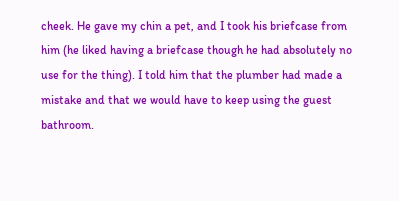cheek. He gave my chin a pet, and I took his briefcase from him (he liked having a briefcase though he had absolutely no use for the thing). I told him that the plumber had made a mistake and that we would have to keep using the guest bathroom.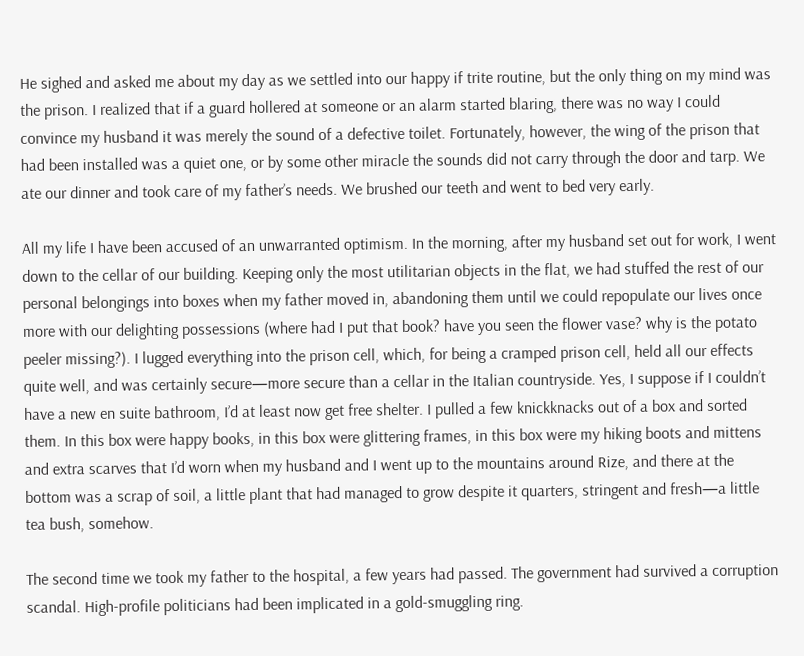He sighed and asked me about my day as we settled into our happy if trite routine, but the only thing on my mind was the prison. I realized that if a guard hollered at someone or an alarm started blaring, there was no way I could convince my husband it was merely the sound of a defective toilet. Fortunately, however, the wing of the prison that had been installed was a quiet one, or by some other miracle the sounds did not carry through the door and tarp. We ate our dinner and took care of my father’s needs. We brushed our teeth and went to bed very early.

All my life I have been accused of an unwarranted optimism. In the morning, after my husband set out for work, I went down to the cellar of our building. Keeping only the most utilitarian objects in the flat, we had stuffed the rest of our personal belongings into boxes when my father moved in, abandoning them until we could repopulate our lives once more with our delighting possessions (where had I put that book? have you seen the flower vase? why is the potato peeler missing?). I lugged everything into the prison cell, which, for being a cramped prison cell, held all our effects quite well, and was certainly secure—more secure than a cellar in the Italian countryside. Yes, I suppose if I couldn’t have a new en suite bathroom, I’d at least now get free shelter. I pulled a few knickknacks out of a box and sorted them. In this box were happy books, in this box were glittering frames, in this box were my hiking boots and mittens and extra scarves that I’d worn when my husband and I went up to the mountains around Rize, and there at the bottom was a scrap of soil, a little plant that had managed to grow despite it quarters, stringent and fresh—a little tea bush, somehow.

The second time we took my father to the hospital, a few years had passed. The government had survived a corruption scandal. High-profile politicians had been implicated in a gold-smuggling ring.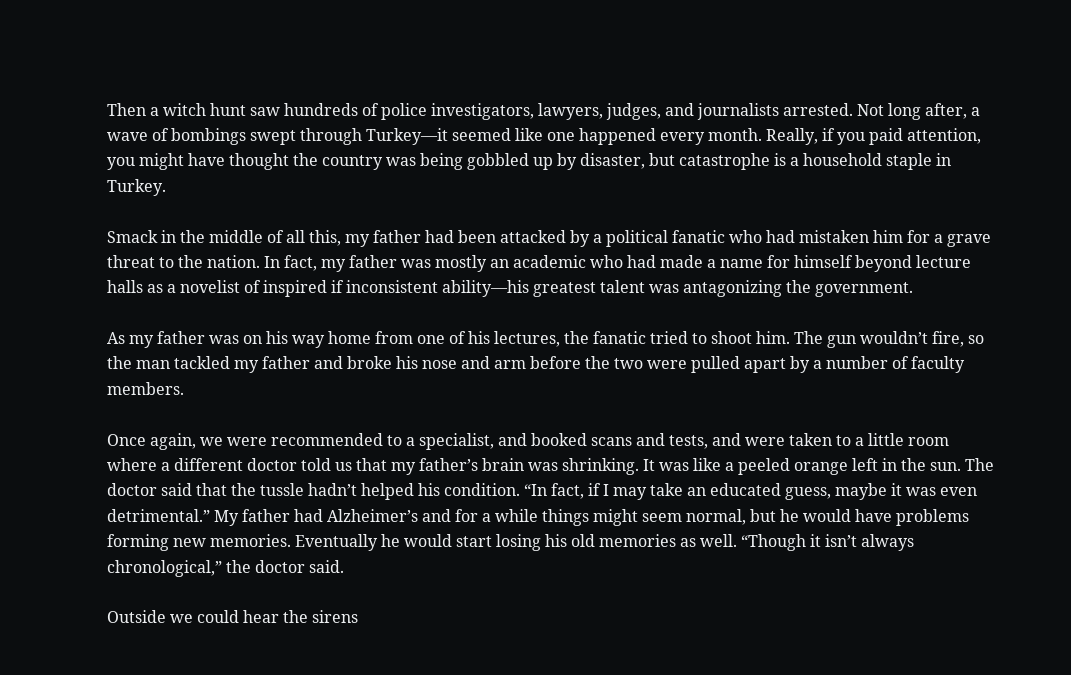Then a witch hunt saw hundreds of police investigators, lawyers, judges, and journalists arrested. Not long after, a wave of bombings swept through Turkey—it seemed like one happened every month. Really, if you paid attention, you might have thought the country was being gobbled up by disaster, but catastrophe is a household staple in Turkey.

Smack in the middle of all this, my father had been attacked by a political fanatic who had mistaken him for a grave threat to the nation. In fact, my father was mostly an academic who had made a name for himself beyond lecture halls as a novelist of inspired if inconsistent ability—his greatest talent was antagonizing the government.

As my father was on his way home from one of his lectures, the fanatic tried to shoot him. The gun wouldn’t fire, so the man tackled my father and broke his nose and arm before the two were pulled apart by a number of faculty members.

Once again, we were recommended to a specialist, and booked scans and tests, and were taken to a little room where a different doctor told us that my father’s brain was shrinking. It was like a peeled orange left in the sun. The doctor said that the tussle hadn’t helped his condition. “In fact, if I may take an educated guess, maybe it was even detrimental.” My father had Alzheimer’s and for a while things might seem normal, but he would have problems forming new memories. Eventually he would start losing his old memories as well. “Though it isn’t always chronological,” the doctor said.

Outside we could hear the sirens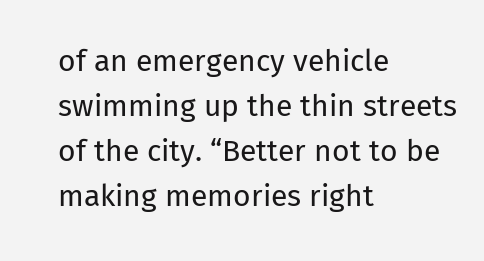of an emergency vehicle swimming up the thin streets of the city. “Better not to be making memories right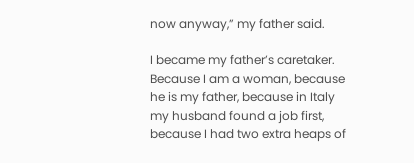now anyway,” my father said.

I became my father’s caretaker. Because I am a woman, because he is my father, because in Italy my husband found a job first, because I had two extra heaps of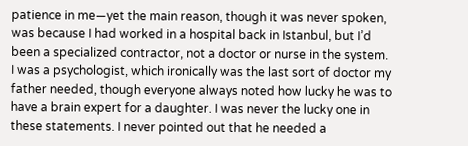patience in me—yet the main reason, though it was never spoken, was because I had worked in a hospital back in Istanbul, but I’d been a specialized contractor, not a doctor or nurse in the system. I was a psychologist, which ironically was the last sort of doctor my father needed, though everyone always noted how lucky he was to have a brain expert for a daughter. I was never the lucky one in these statements. I never pointed out that he needed a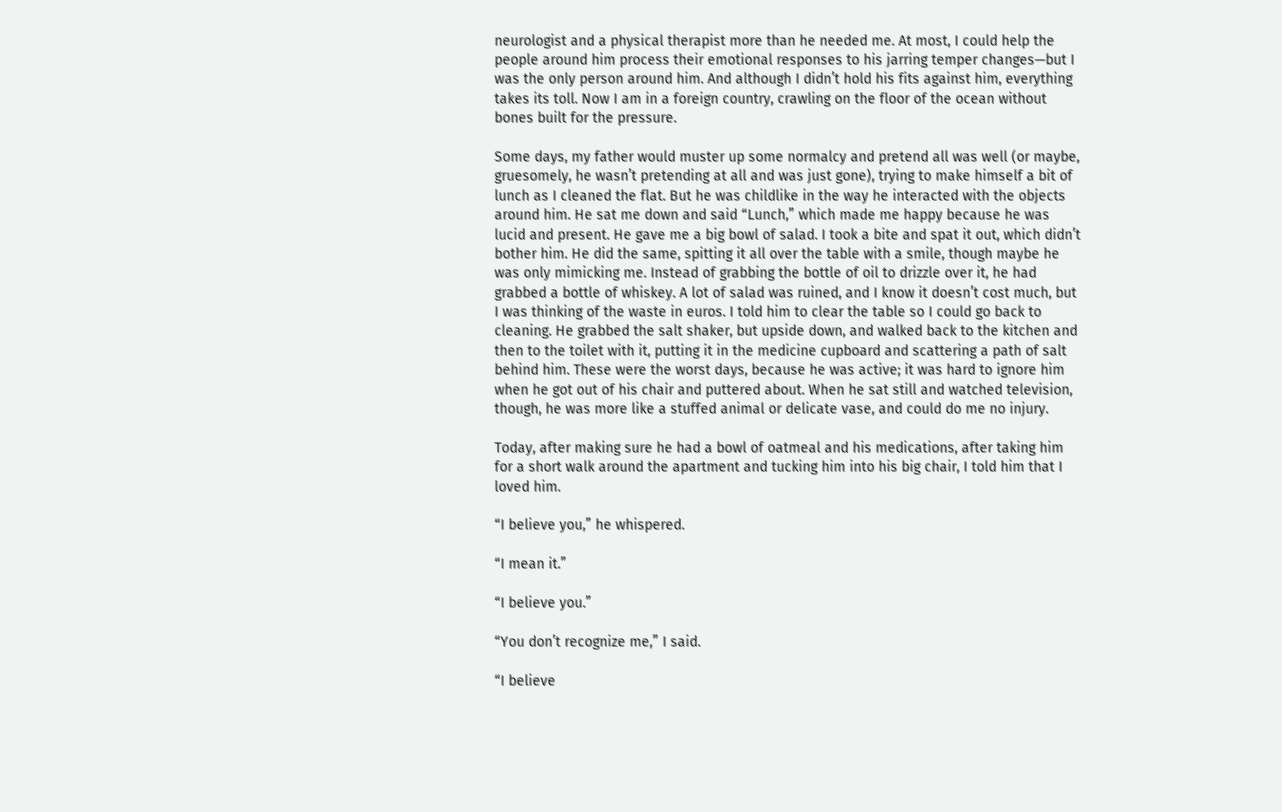neurologist and a physical therapist more than he needed me. At most, I could help the people around him process their emotional responses to his jarring temper changes—but I was the only person around him. And although I didn’t hold his fits against him, everything takes its toll. Now I am in a foreign country, crawling on the floor of the ocean without bones built for the pressure.

Some days, my father would muster up some normalcy and pretend all was well (or maybe, gruesomely, he wasn’t pretending at all and was just gone), trying to make himself a bit of lunch as I cleaned the flat. But he was childlike in the way he interacted with the objects around him. He sat me down and said “Lunch,” which made me happy because he was lucid and present. He gave me a big bowl of salad. I took a bite and spat it out, which didn’t bother him. He did the same, spitting it all over the table with a smile, though maybe he was only mimicking me. Instead of grabbing the bottle of oil to drizzle over it, he had grabbed a bottle of whiskey. A lot of salad was ruined, and I know it doesn’t cost much, but I was thinking of the waste in euros. I told him to clear the table so I could go back to cleaning. He grabbed the salt shaker, but upside down, and walked back to the kitchen and then to the toilet with it, putting it in the medicine cupboard and scattering a path of salt behind him. These were the worst days, because he was active; it was hard to ignore him when he got out of his chair and puttered about. When he sat still and watched television, though, he was more like a stuffed animal or delicate vase, and could do me no injury.

Today, after making sure he had a bowl of oatmeal and his medications, after taking him for a short walk around the apartment and tucking him into his big chair, I told him that I loved him.

“I believe you,” he whispered.

“I mean it.”

“I believe you.”

“You don’t recognize me,” I said.

“I believe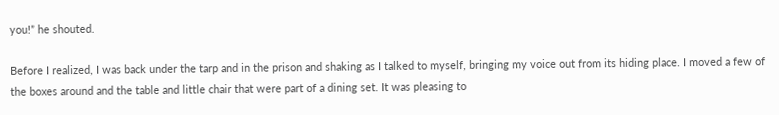you!” he shouted.

Before I realized, I was back under the tarp and in the prison and shaking as I talked to myself, bringing my voice out from its hiding place. I moved a few of the boxes around and the table and little chair that were part of a dining set. It was pleasing to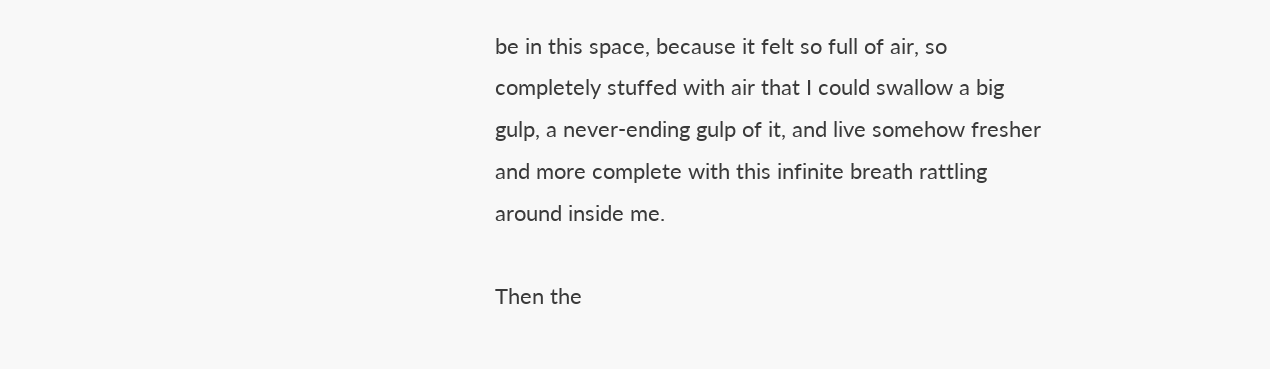be in this space, because it felt so full of air, so completely stuffed with air that I could swallow a big gulp, a never-ending gulp of it, and live somehow fresher and more complete with this infinite breath rattling around inside me.

Then the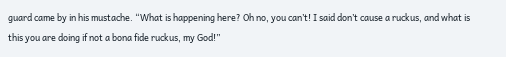guard came by in his mustache. “What is happening here? Oh no, you can’t! I said don’t cause a ruckus, and what is this you are doing if not a bona fide ruckus, my God!”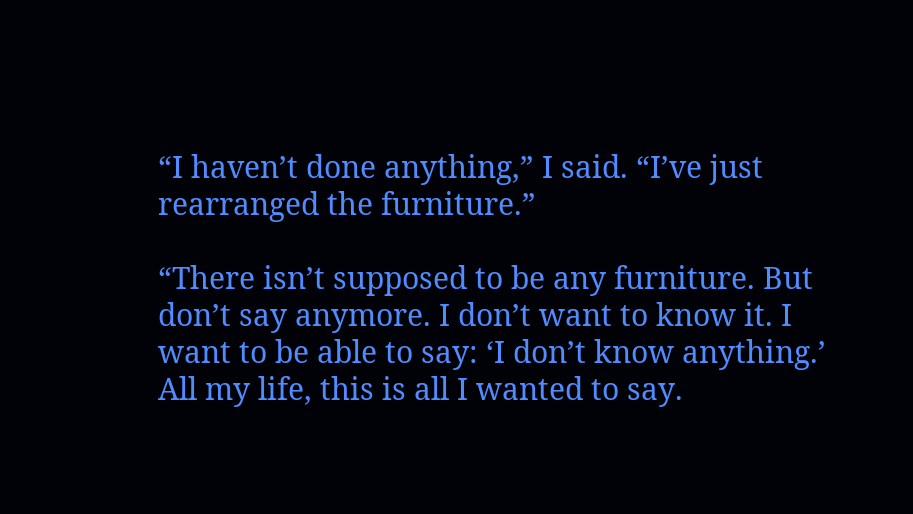“I haven’t done anything,” I said. “I’ve just rearranged the furniture.”

“There isn’t supposed to be any furniture. But don’t say anymore. I don’t want to know it. I want to be able to say: ‘I don’t know anything.’ All my life, this is all I wanted to say.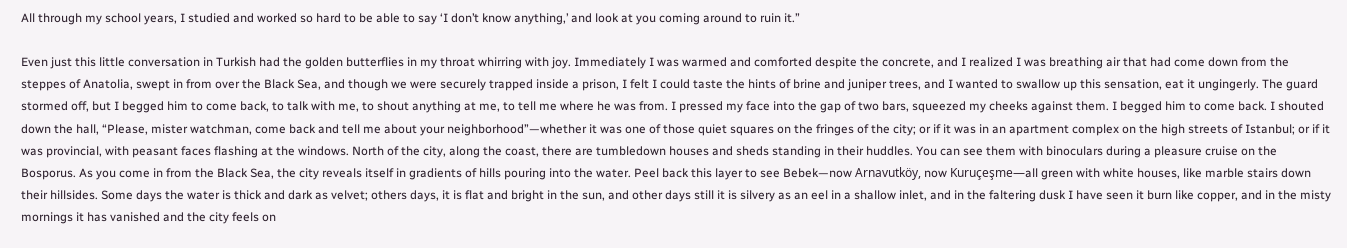All through my school years, I studied and worked so hard to be able to say ‘I don’t know anything,’ and look at you coming around to ruin it.”

Even just this little conversation in Turkish had the golden butterflies in my throat whirring with joy. Immediately I was warmed and comforted despite the concrete, and I realized I was breathing air that had come down from the steppes of Anatolia, swept in from over the Black Sea, and though we were securely trapped inside a prison, I felt I could taste the hints of brine and juniper trees, and I wanted to swallow up this sensation, eat it ungingerly. The guard stormed off, but I begged him to come back, to talk with me, to shout anything at me, to tell me where he was from. I pressed my face into the gap of two bars, squeezed my cheeks against them. I begged him to come back. I shouted down the hall, “Please, mister watchman, come back and tell me about your neighborhood”—whether it was one of those quiet squares on the fringes of the city; or if it was in an apartment complex on the high streets of Istanbul; or if it was provincial, with peasant faces flashing at the windows. North of the city, along the coast, there are tumbledown houses and sheds standing in their huddles. You can see them with binoculars during a pleasure cruise on the Bosporus. As you come in from the Black Sea, the city reveals itself in gradients of hills pouring into the water. Peel back this layer to see Bebek—now Arnavutköy, now Kuruçeşme—all green with white houses, like marble stairs down their hillsides. Some days the water is thick and dark as velvet; others days, it is flat and bright in the sun, and other days still it is silvery as an eel in a shallow inlet, and in the faltering dusk I have seen it burn like copper, and in the misty mornings it has vanished and the city feels on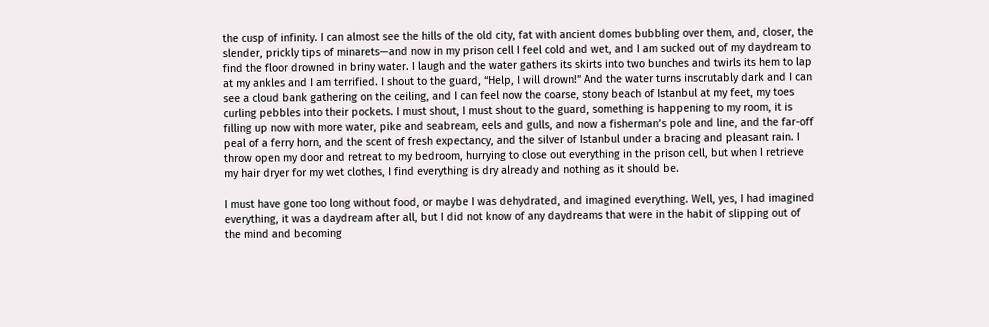the cusp of infinity. I can almost see the hills of the old city, fat with ancient domes bubbling over them, and, closer, the slender, prickly tips of minarets—and now in my prison cell I feel cold and wet, and I am sucked out of my daydream to find the floor drowned in briny water. I laugh and the water gathers its skirts into two bunches and twirls its hem to lap at my ankles and I am terrified. I shout to the guard, “Help, I will drown!” And the water turns inscrutably dark and I can see a cloud bank gathering on the ceiling, and I can feel now the coarse, stony beach of Istanbul at my feet, my toes curling pebbles into their pockets. I must shout, I must shout to the guard, something is happening to my room, it is filling up now with more water, pike and seabream, eels and gulls, and now a fisherman’s pole and line, and the far-off peal of a ferry horn, and the scent of fresh expectancy, and the silver of Istanbul under a bracing and pleasant rain. I throw open my door and retreat to my bedroom, hurrying to close out everything in the prison cell, but when I retrieve my hair dryer for my wet clothes, I find everything is dry already and nothing as it should be.

I must have gone too long without food, or maybe I was dehydrated, and imagined everything. Well, yes, I had imagined everything, it was a daydream after all, but I did not know of any daydreams that were in the habit of slipping out of the mind and becoming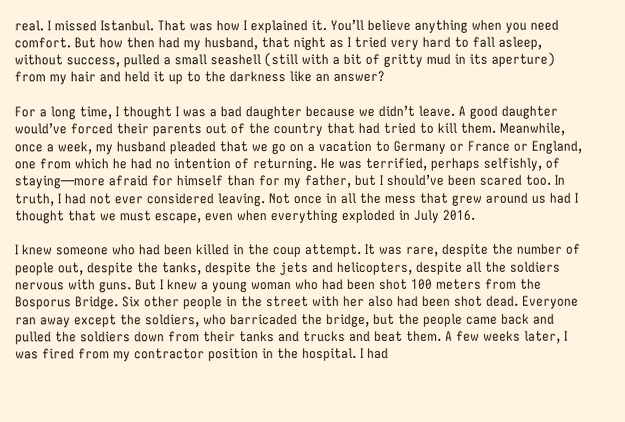real. I missed Istanbul. That was how I explained it. You’ll believe anything when you need comfort. But how then had my husband, that night as I tried very hard to fall asleep, without success, pulled a small seashell (still with a bit of gritty mud in its aperture) from my hair and held it up to the darkness like an answer?

For a long time, I thought I was a bad daughter because we didn’t leave. A good daughter would’ve forced their parents out of the country that had tried to kill them. Meanwhile, once a week, my husband pleaded that we go on a vacation to Germany or France or England, one from which he had no intention of returning. He was terrified, perhaps selfishly, of staying—more afraid for himself than for my father, but I should’ve been scared too. In truth, I had not ever considered leaving. Not once in all the mess that grew around us had I thought that we must escape, even when everything exploded in July 2016.

I knew someone who had been killed in the coup attempt. It was rare, despite the number of people out, despite the tanks, despite the jets and helicopters, despite all the soldiers nervous with guns. But I knew a young woman who had been shot 100 meters from the Bosporus Bridge. Six other people in the street with her also had been shot dead. Everyone ran away except the soldiers, who barricaded the bridge, but the people came back and pulled the soldiers down from their tanks and trucks and beat them. A few weeks later, I was fired from my contractor position in the hospital. I had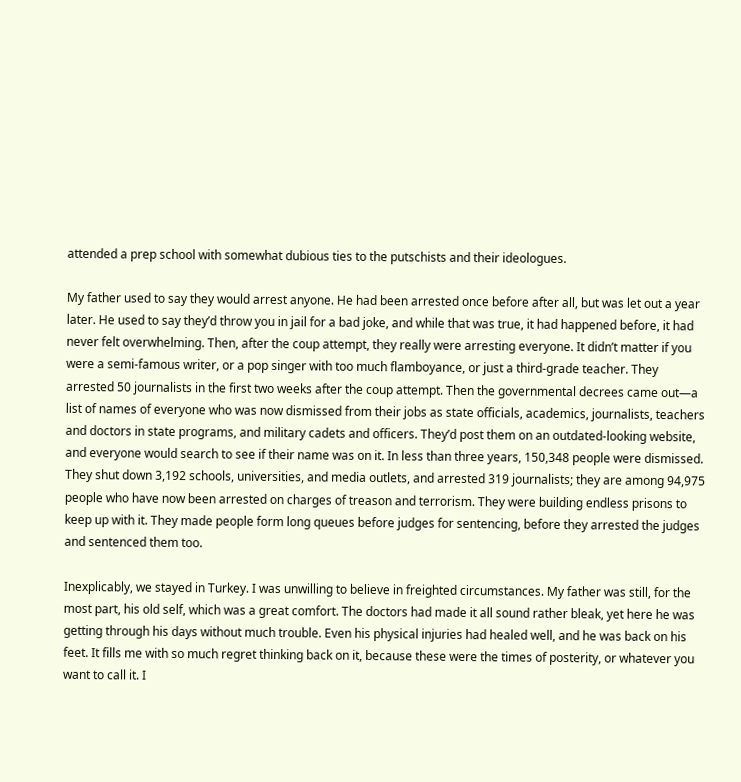attended a prep school with somewhat dubious ties to the putschists and their ideologues.

My father used to say they would arrest anyone. He had been arrested once before after all, but was let out a year later. He used to say they’d throw you in jail for a bad joke, and while that was true, it had happened before, it had never felt overwhelming. Then, after the coup attempt, they really were arresting everyone. It didn’t matter if you were a semi-famous writer, or a pop singer with too much flamboyance, or just a third-grade teacher. They arrested 50 journalists in the first two weeks after the coup attempt. Then the governmental decrees came out—a list of names of everyone who was now dismissed from their jobs as state officials, academics, journalists, teachers and doctors in state programs, and military cadets and officers. They’d post them on an outdated-looking website, and everyone would search to see if their name was on it. In less than three years, 150,348 people were dismissed. They shut down 3,192 schools, universities, and media outlets, and arrested 319 journalists; they are among 94,975 people who have now been arrested on charges of treason and terrorism. They were building endless prisons to keep up with it. They made people form long queues before judges for sentencing, before they arrested the judges and sentenced them too.

Inexplicably, we stayed in Turkey. I was unwilling to believe in freighted circumstances. My father was still, for the most part, his old self, which was a great comfort. The doctors had made it all sound rather bleak, yet here he was getting through his days without much trouble. Even his physical injuries had healed well, and he was back on his feet. It fills me with so much regret thinking back on it, because these were the times of posterity, or whatever you want to call it. I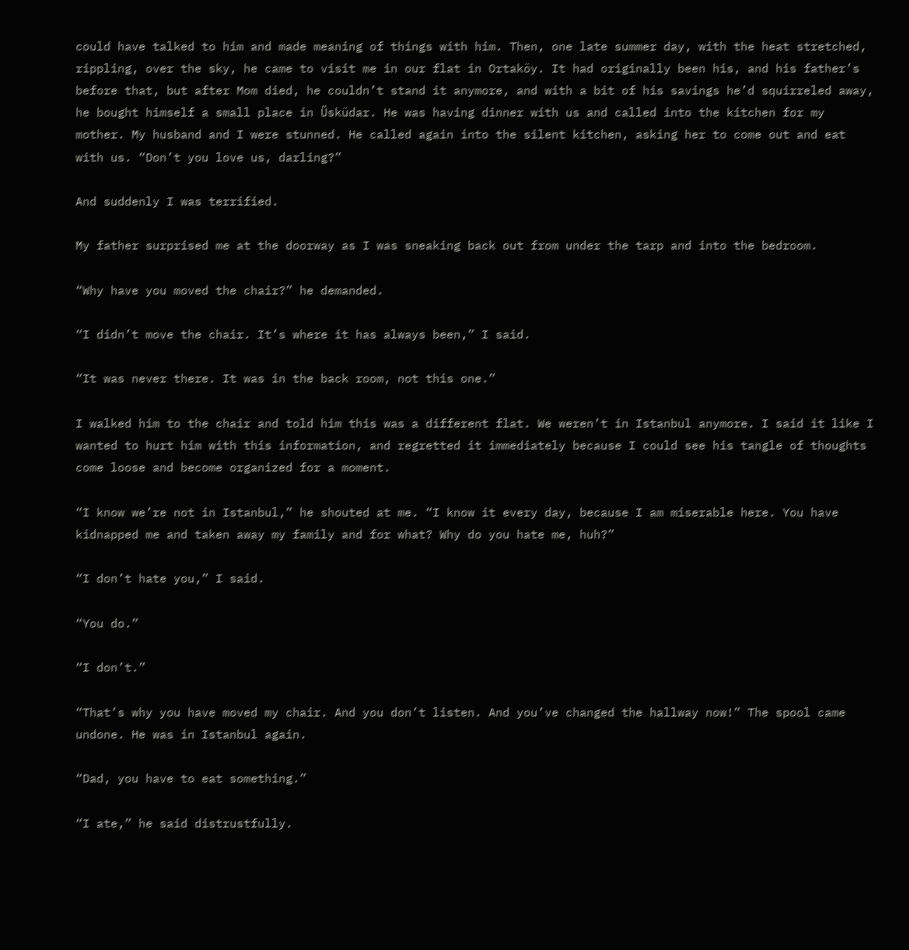could have talked to him and made meaning of things with him. Then, one late summer day, with the heat stretched, rippling, over the sky, he came to visit me in our flat in Ortaköy. It had originally been his, and his father’s before that, but after Mom died, he couldn’t stand it anymore, and with a bit of his savings he’d squirreled away, he bought himself a small place in Üsküdar. He was having dinner with us and called into the kitchen for my mother. My husband and I were stunned. He called again into the silent kitchen, asking her to come out and eat with us. “Don’t you love us, darling?”

And suddenly I was terrified.

My father surprised me at the doorway as I was sneaking back out from under the tarp and into the bedroom.

“Why have you moved the chair?” he demanded.

“I didn’t move the chair. It’s where it has always been,” I said.

“It was never there. It was in the back room, not this one.”

I walked him to the chair and told him this was a different flat. We weren’t in Istanbul anymore. I said it like I wanted to hurt him with this information, and regretted it immediately because I could see his tangle of thoughts come loose and become organized for a moment.

“I know we’re not in Istanbul,” he shouted at me. “I know it every day, because I am miserable here. You have kidnapped me and taken away my family and for what? Why do you hate me, huh?”

“I don’t hate you,” I said.

“You do.”

“I don’t.”

“That’s why you have moved my chair. And you don’t listen. And you’ve changed the hallway now!” The spool came undone. He was in Istanbul again.

“Dad, you have to eat something.”

“I ate,” he said distrustfully.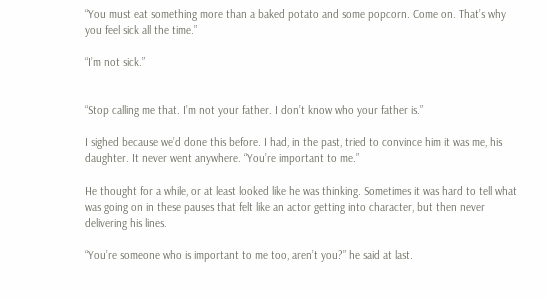“You must eat something more than a baked potato and some popcorn. Come on. That’s why you feel sick all the time.”

“I’m not sick.”


“Stop calling me that. I’m not your father. I don’t know who your father is.”

I sighed because we’d done this before. I had, in the past, tried to convince him it was me, his daughter. It never went anywhere. “You’re important to me.”

He thought for a while, or at least looked like he was thinking. Sometimes it was hard to tell what was going on in these pauses that felt like an actor getting into character, but then never delivering his lines.

“You’re someone who is important to me too, aren’t you?” he said at last.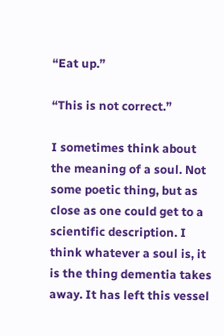“Eat up.”

“This is not correct.”

I sometimes think about the meaning of a soul. Not some poetic thing, but as close as one could get to a scientific description. I think whatever a soul is, it is the thing dementia takes away. It has left this vessel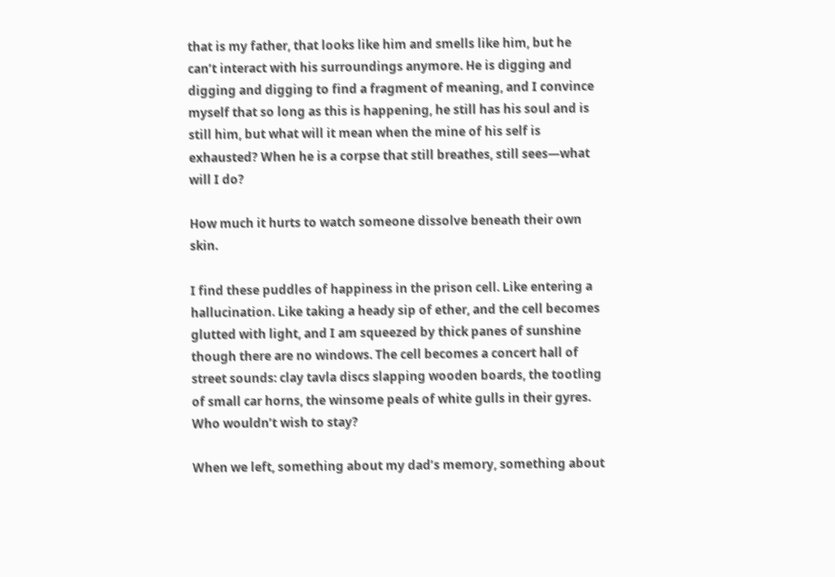that is my father, that looks like him and smells like him, but he can’t interact with his surroundings anymore. He is digging and digging and digging to find a fragment of meaning, and I convince myself that so long as this is happening, he still has his soul and is still him, but what will it mean when the mine of his self is exhausted? When he is a corpse that still breathes, still sees—what will I do?

How much it hurts to watch someone dissolve beneath their own skin.

I find these puddles of happiness in the prison cell. Like entering a hallucination. Like taking a heady sip of ether, and the cell becomes glutted with light, and I am squeezed by thick panes of sunshine though there are no windows. The cell becomes a concert hall of street sounds: clay tavla discs slapping wooden boards, the tootling of small car horns, the winsome peals of white gulls in their gyres. Who wouldn’t wish to stay?

When we left, something about my dad’s memory, something about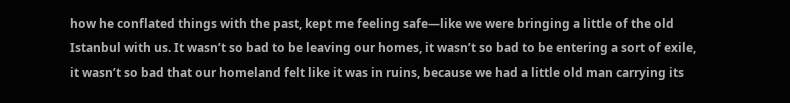how he conflated things with the past, kept me feeling safe—like we were bringing a little of the old Istanbul with us. It wasn’t so bad to be leaving our homes, it wasn’t so bad to be entering a sort of exile, it wasn’t so bad that our homeland felt like it was in ruins, because we had a little old man carrying its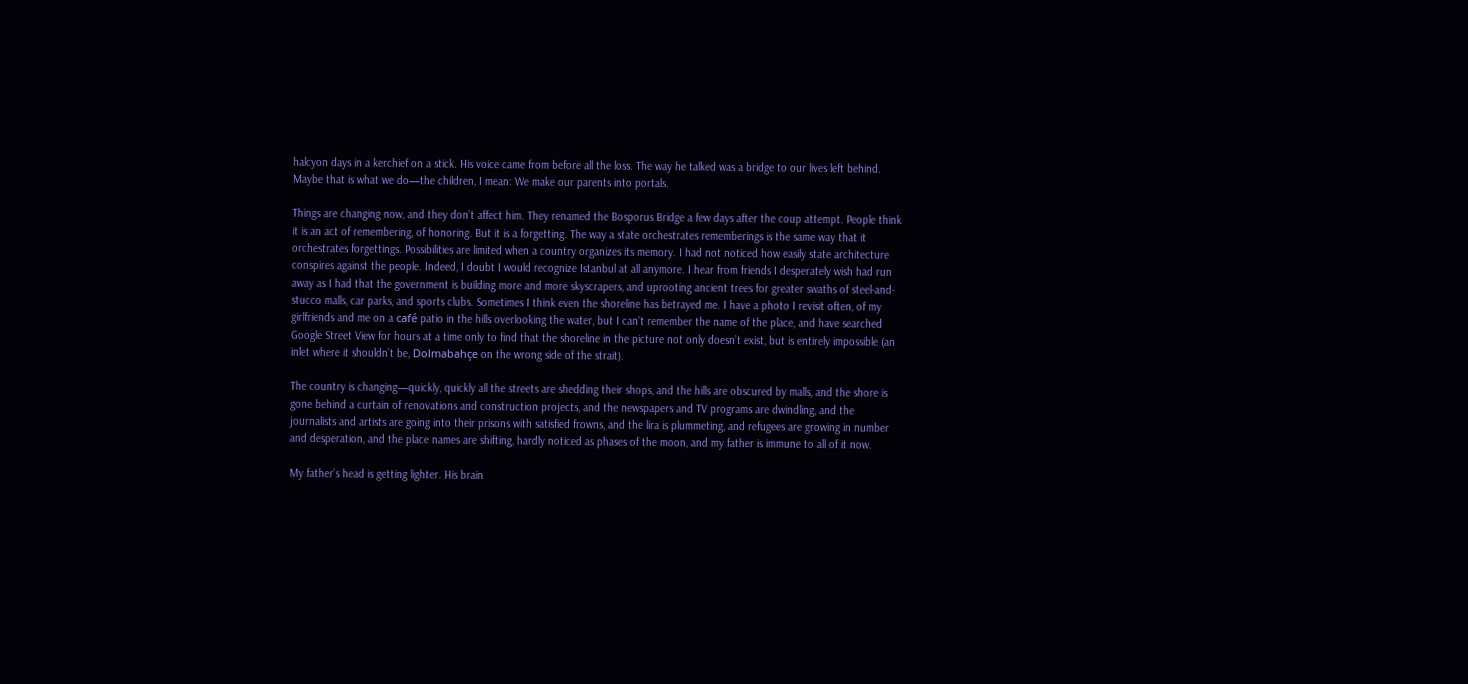halcyon days in a kerchief on a stick. His voice came from before all the loss. The way he talked was a bridge to our lives left behind. Maybe that is what we do—the children, I mean: We make our parents into portals.

Things are changing now, and they don’t affect him. They renamed the Bosporus Bridge a few days after the coup attempt. People think it is an act of remembering, of honoring. But it is a forgetting. The way a state orchestrates rememberings is the same way that it orchestrates forgettings. Possibilities are limited when a country organizes its memory. I had not noticed how easily state architecture conspires against the people. Indeed, I doubt I would recognize Istanbul at all anymore. I hear from friends I desperately wish had run away as I had that the government is building more and more skyscrapers, and uprooting ancient trees for greater swaths of steel-and-stucco malls, car parks, and sports clubs. Sometimes I think even the shoreline has betrayed me. I have a photo I revisit often, of my girlfriends and me on a café patio in the hills overlooking the water, but I can’t remember the name of the place, and have searched Google Street View for hours at a time only to find that the shoreline in the picture not only doesn’t exist, but is entirely impossible (an inlet where it shouldn’t be, Dolmabahçe on the wrong side of the strait).

The country is changing—quickly, quickly all the streets are shedding their shops, and the hills are obscured by malls, and the shore is gone behind a curtain of renovations and construction projects, and the newspapers and TV programs are dwindling, and the journalists and artists are going into their prisons with satisfied frowns, and the lira is plummeting, and refugees are growing in number and desperation, and the place names are shifting, hardly noticed as phases of the moon, and my father is immune to all of it now.

My father’s head is getting lighter. His brain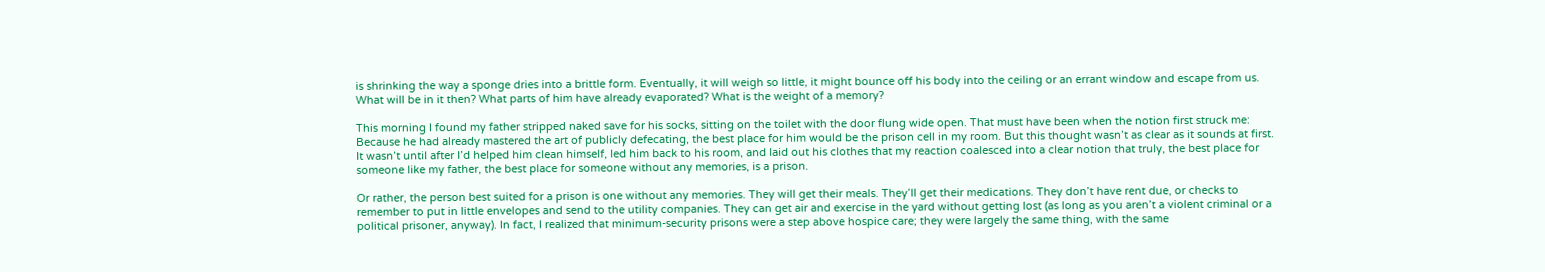is shrinking the way a sponge dries into a brittle form. Eventually, it will weigh so little, it might bounce off his body into the ceiling or an errant window and escape from us. What will be in it then? What parts of him have already evaporated? What is the weight of a memory?

This morning I found my father stripped naked save for his socks, sitting on the toilet with the door flung wide open. That must have been when the notion first struck me: Because he had already mastered the art of publicly defecating, the best place for him would be the prison cell in my room. But this thought wasn’t as clear as it sounds at first. It wasn’t until after I’d helped him clean himself, led him back to his room, and laid out his clothes that my reaction coalesced into a clear notion that truly, the best place for someone like my father, the best place for someone without any memories, is a prison.

Or rather, the person best suited for a prison is one without any memories. They will get their meals. They’ll get their medications. They don’t have rent due, or checks to remember to put in little envelopes and send to the utility companies. They can get air and exercise in the yard without getting lost (as long as you aren’t a violent criminal or a political prisoner, anyway). In fact, I realized that minimum-security prisons were a step above hospice care; they were largely the same thing, with the same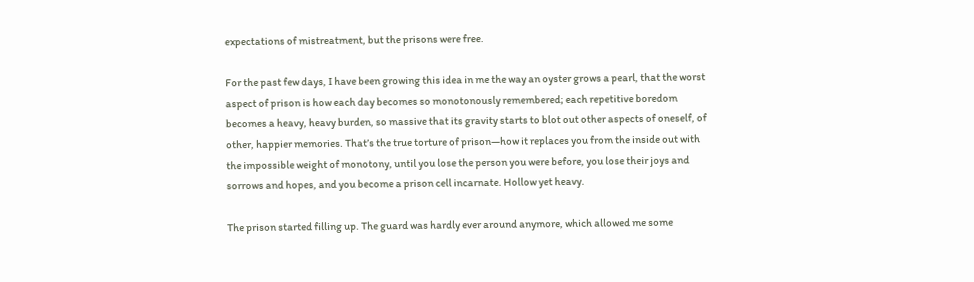expectations of mistreatment, but the prisons were free.

For the past few days, I have been growing this idea in me the way an oyster grows a pearl, that the worst aspect of prison is how each day becomes so monotonously remembered; each repetitive boredom becomes a heavy, heavy burden, so massive that its gravity starts to blot out other aspects of oneself, of other, happier memories. That’s the true torture of prison—how it replaces you from the inside out with the impossible weight of monotony, until you lose the person you were before, you lose their joys and sorrows and hopes, and you become a prison cell incarnate. Hollow yet heavy.

The prison started filling up. The guard was hardly ever around anymore, which allowed me some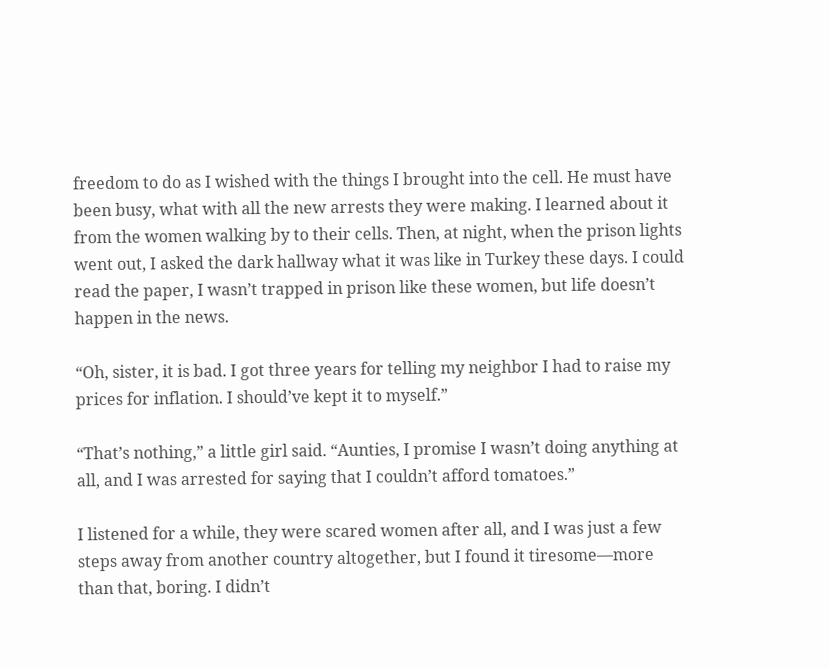freedom to do as I wished with the things I brought into the cell. He must have been busy, what with all the new arrests they were making. I learned about it from the women walking by to their cells. Then, at night, when the prison lights went out, I asked the dark hallway what it was like in Turkey these days. I could read the paper, I wasn’t trapped in prison like these women, but life doesn’t happen in the news.

“Oh, sister, it is bad. I got three years for telling my neighbor I had to raise my prices for inflation. I should’ve kept it to myself.”

“That’s nothing,” a little girl said. “Aunties, I promise I wasn’t doing anything at all, and I was arrested for saying that I couldn’t afford tomatoes.”

I listened for a while, they were scared women after all, and I was just a few steps away from another country altogether, but I found it tiresome—more than that, boring. I didn’t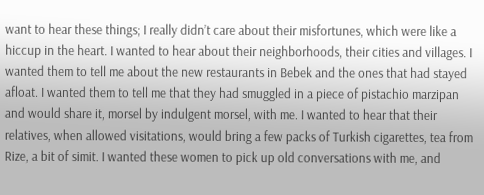want to hear these things; I really didn’t care about their misfortunes, which were like a hiccup in the heart. I wanted to hear about their neighborhoods, their cities and villages. I wanted them to tell me about the new restaurants in Bebek and the ones that had stayed afloat. I wanted them to tell me that they had smuggled in a piece of pistachio marzipan and would share it, morsel by indulgent morsel, with me. I wanted to hear that their relatives, when allowed visitations, would bring a few packs of Turkish cigarettes, tea from Rize, a bit of simit. I wanted these women to pick up old conversations with me, and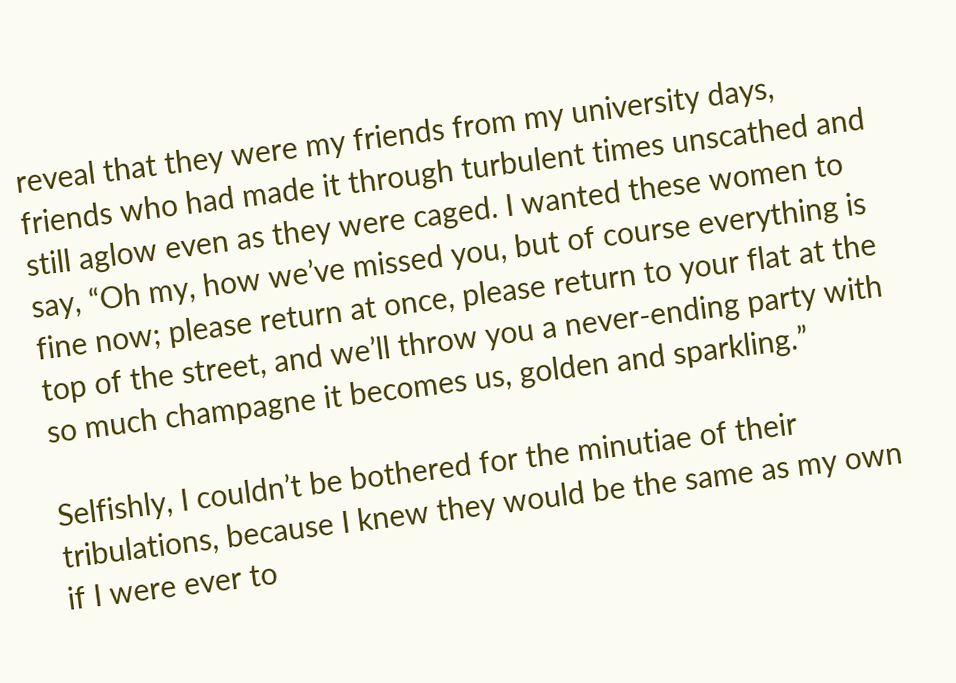reveal that they were my friends from my university days, friends who had made it through turbulent times unscathed and still aglow even as they were caged. I wanted these women to say, “Oh my, how we’ve missed you, but of course everything is fine now; please return at once, please return to your flat at the top of the street, and we’ll throw you a never-ending party with so much champagne it becomes us, golden and sparkling.”

Selfishly, I couldn’t be bothered for the minutiae of their tribulations, because I knew they would be the same as my own if I were ever to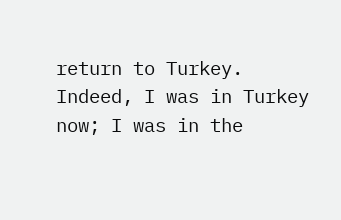return to Turkey. Indeed, I was in Turkey now; I was in the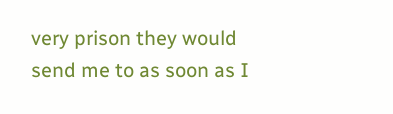very prison they would send me to as soon as I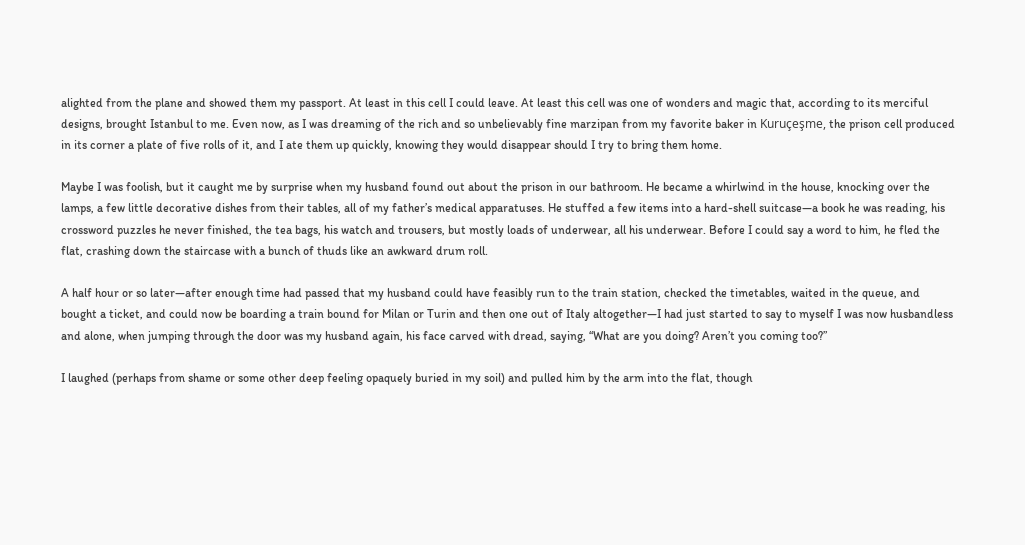alighted from the plane and showed them my passport. At least in this cell I could leave. At least this cell was one of wonders and magic that, according to its merciful designs, brought Istanbul to me. Even now, as I was dreaming of the rich and so unbelievably fine marzipan from my favorite baker in Kuruçeşme, the prison cell produced in its corner a plate of five rolls of it, and I ate them up quickly, knowing they would disappear should I try to bring them home.

Maybe I was foolish, but it caught me by surprise when my husband found out about the prison in our bathroom. He became a whirlwind in the house, knocking over the lamps, a few little decorative dishes from their tables, all of my father’s medical apparatuses. He stuffed a few items into a hard-shell suitcase—a book he was reading, his crossword puzzles he never finished, the tea bags, his watch and trousers, but mostly loads of underwear, all his underwear. Before I could say a word to him, he fled the flat, crashing down the staircase with a bunch of thuds like an awkward drum roll.

A half hour or so later—after enough time had passed that my husband could have feasibly run to the train station, checked the timetables, waited in the queue, and bought a ticket, and could now be boarding a train bound for Milan or Turin and then one out of Italy altogether—I had just started to say to myself I was now husbandless and alone, when jumping through the door was my husband again, his face carved with dread, saying, “What are you doing? Aren’t you coming too?”

I laughed (perhaps from shame or some other deep feeling opaquely buried in my soil) and pulled him by the arm into the flat, though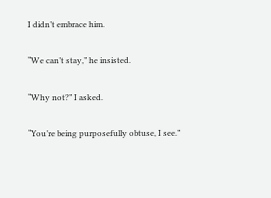I didn’t embrace him.

“We can’t stay,” he insisted.

“Why not?” I asked.

“You’re being purposefully obtuse, I see.”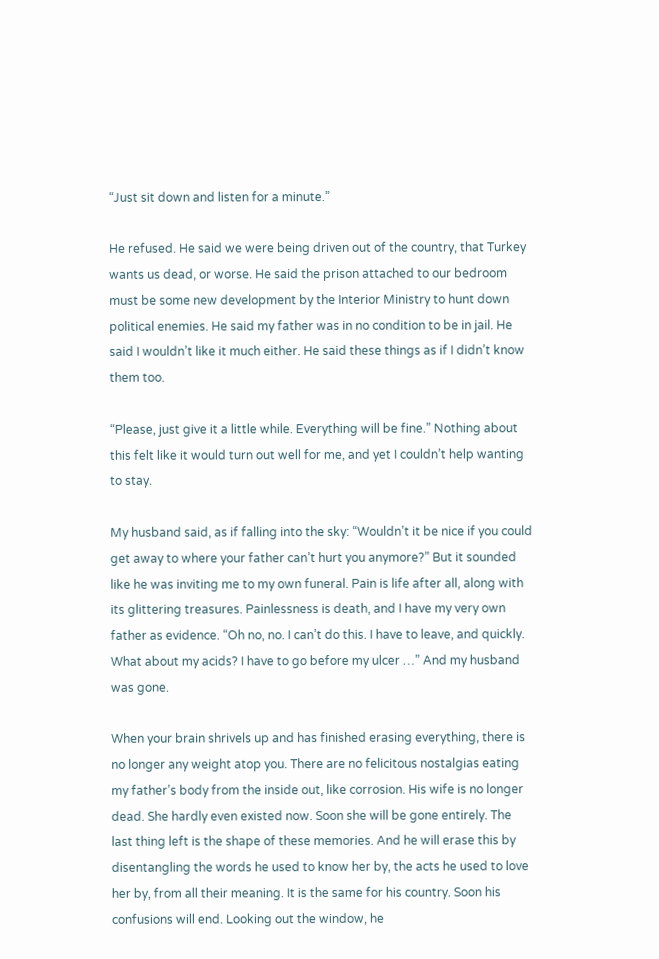“Just sit down and listen for a minute.”

He refused. He said we were being driven out of the country, that Turkey wants us dead, or worse. He said the prison attached to our bedroom must be some new development by the Interior Ministry to hunt down political enemies. He said my father was in no condition to be in jail. He said I wouldn’t like it much either. He said these things as if I didn’t know them too.

“Please, just give it a little while. Everything will be fine.” Nothing about this felt like it would turn out well for me, and yet I couldn’t help wanting to stay.

My husband said, as if falling into the sky: “Wouldn’t it be nice if you could get away to where your father can’t hurt you anymore?” But it sounded like he was inviting me to my own funeral. Pain is life after all, along with its glittering treasures. Painlessness is death, and I have my very own father as evidence. “Oh no, no. I can’t do this. I have to leave, and quickly. What about my acids? I have to go before my ulcer …” And my husband was gone.

When your brain shrivels up and has finished erasing everything, there is no longer any weight atop you. There are no felicitous nostalgias eating my father’s body from the inside out, like corrosion. His wife is no longer dead. She hardly even existed now. Soon she will be gone entirely. The last thing left is the shape of these memories. And he will erase this by disentangling the words he used to know her by, the acts he used to love her by, from all their meaning. It is the same for his country. Soon his confusions will end. Looking out the window, he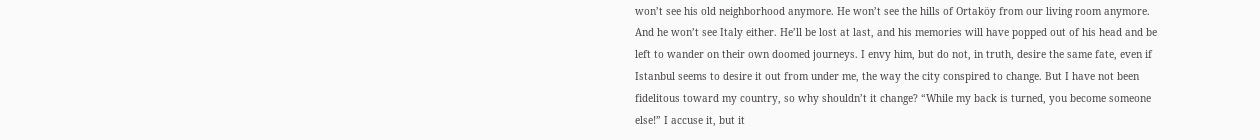won’t see his old neighborhood anymore. He won’t see the hills of Ortaköy from our living room anymore. And he won’t see Italy either. He’ll be lost at last, and his memories will have popped out of his head and be left to wander on their own doomed journeys. I envy him, but do not, in truth, desire the same fate, even if Istanbul seems to desire it out from under me, the way the city conspired to change. But I have not been fidelitous toward my country, so why shouldn’t it change? “While my back is turned, you become someone else!” I accuse it, but it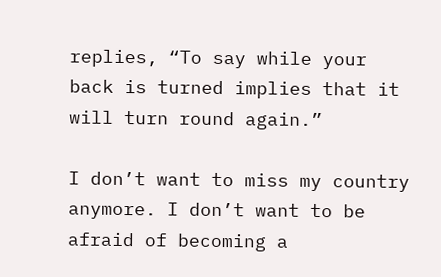replies, “To say while your back is turned implies that it will turn round again.”

I don’t want to miss my country anymore. I don’t want to be afraid of becoming a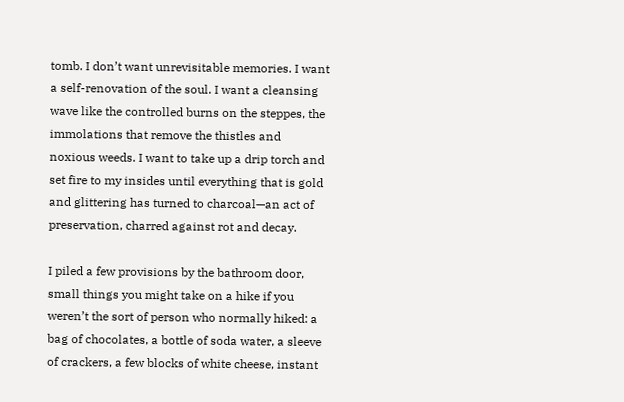tomb. I don’t want unrevisitable memories. I want a self-renovation of the soul. I want a cleansing wave like the controlled burns on the steppes, the immolations that remove the thistles and noxious weeds. I want to take up a drip torch and set fire to my insides until everything that is gold and glittering has turned to charcoal—an act of preservation, charred against rot and decay.

I piled a few provisions by the bathroom door, small things you might take on a hike if you weren’t the sort of person who normally hiked: a bag of chocolates, a bottle of soda water, a sleeve of crackers, a few blocks of white cheese, instant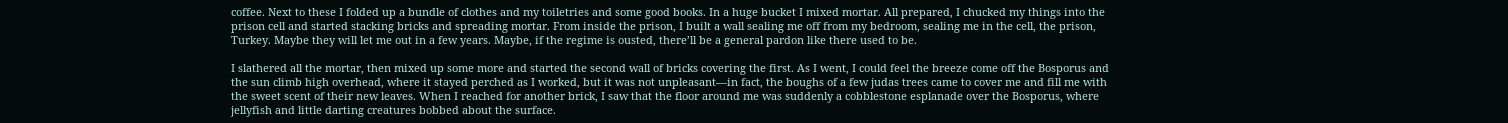coffee. Next to these I folded up a bundle of clothes and my toiletries and some good books. In a huge bucket I mixed mortar. All prepared, I chucked my things into the prison cell and started stacking bricks and spreading mortar. From inside the prison, I built a wall sealing me off from my bedroom, sealing me in the cell, the prison, Turkey. Maybe they will let me out in a few years. Maybe, if the regime is ousted, there’ll be a general pardon like there used to be.

I slathered all the mortar, then mixed up some more and started the second wall of bricks covering the first. As I went, I could feel the breeze come off the Bosporus and the sun climb high overhead, where it stayed perched as I worked, but it was not unpleasant—in fact, the boughs of a few judas trees came to cover me and fill me with the sweet scent of their new leaves. When I reached for another brick, I saw that the floor around me was suddenly a cobblestone esplanade over the Bosporus, where jellyfish and little darting creatures bobbed about the surface.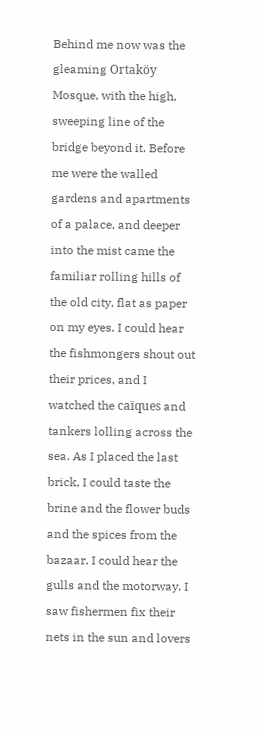Behind me now was the gleaming Ortaköy Mosque, with the high, sweeping line of the bridge beyond it. Before me were the walled gardens and apartments of a palace, and deeper into the mist came the familiar rolling hills of the old city, flat as paper on my eyes. I could hear the fishmongers shout out their prices, and I watched the caïques and tankers lolling across the sea. As I placed the last brick, I could taste the brine and the flower buds and the spices from the bazaar. I could hear the gulls and the motorway. I saw fishermen fix their nets in the sun and lovers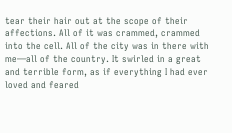tear their hair out at the scope of their affections. All of it was crammed, crammed into the cell. All of the city was in there with me—all of the country. It swirled in a great and terrible form, as if everything I had ever loved and feared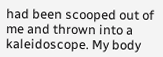had been scooped out of me and thrown into a kaleidoscope. My body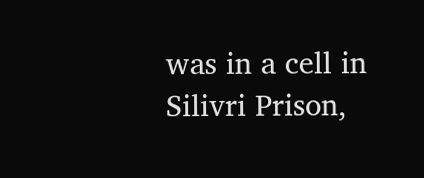was in a cell in Silivri Prison,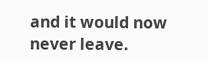and it would now never leave.